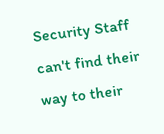Security Staff can't find their way to their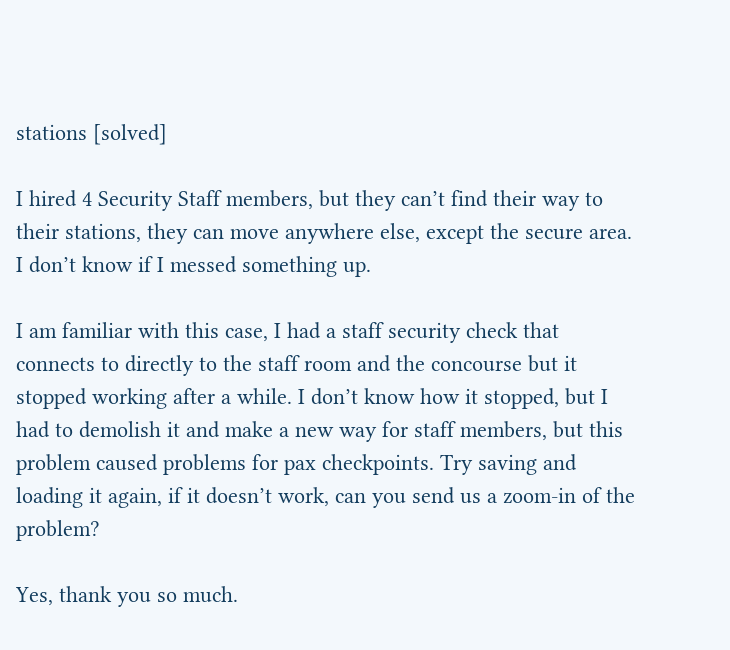stations [solved]

I hired 4 Security Staff members, but they can’t find their way to their stations, they can move anywhere else, except the secure area. I don’t know if I messed something up.

I am familiar with this case, I had a staff security check that connects to directly to the staff room and the concourse but it stopped working after a while. I don’t know how it stopped, but I had to demolish it and make a new way for staff members, but this problem caused problems for pax checkpoints. Try saving and loading it again, if it doesn’t work, can you send us a zoom-in of the problem?

Yes, thank you so much.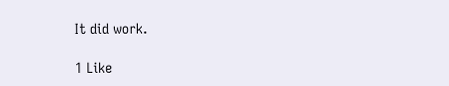It did work.

1 Like